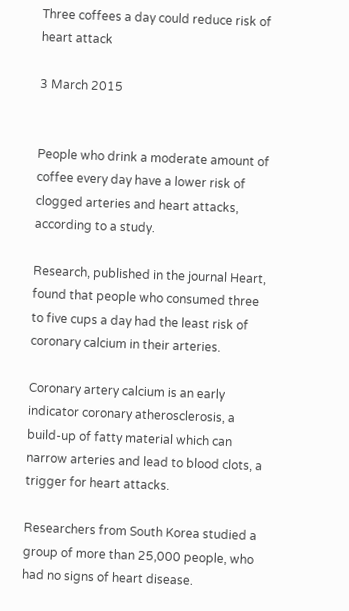Three coffees a day could reduce risk of heart attack

3 March 2015


People who drink a moderate amount of coffee every day have a lower risk of clogged arteries and heart attacks, according to a study.

Research, published in the journal Heart, found that people who consumed three to five cups a day had the least risk of coronary calcium in their arteries.

Coronary artery calcium is an early indicator coronary atherosclerosis, a build-up of fatty material which can narrow arteries and lead to blood clots, a trigger for heart attacks.

Researchers from South Korea studied a group of more than 25,000 people, who had no signs of heart disease.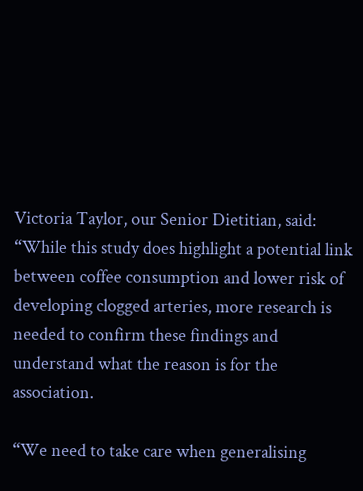Victoria Taylor, our Senior Dietitian, said: “While this study does highlight a potential link between coffee consumption and lower risk of developing clogged arteries, more research is needed to confirm these findings and understand what the reason is for the association.

“We need to take care when generalising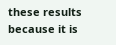these results because it is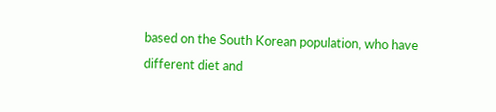based on the South Korean population, who have different diet and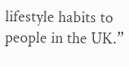lifestyle habits to people in the UK.”